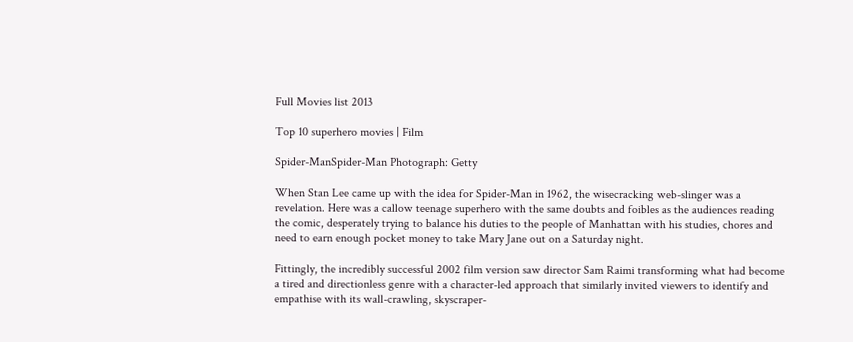Full Movies list 2013

Top 10 superhero movies | Film

Spider-ManSpider-Man Photograph: Getty

When Stan Lee came up with the idea for Spider-Man in 1962, the wisecracking web-slinger was a revelation. Here was a callow teenage superhero with the same doubts and foibles as the audiences reading the comic, desperately trying to balance his duties to the people of Manhattan with his studies, chores and need to earn enough pocket money to take Mary Jane out on a Saturday night.

Fittingly, the incredibly successful 2002 film version saw director Sam Raimi transforming what had become a tired and directionless genre with a character-led approach that similarly invited viewers to identify and empathise with its wall-crawling, skyscraper-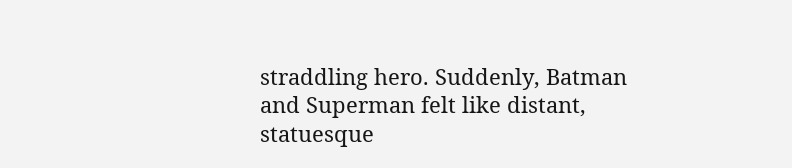straddling hero. Suddenly, Batman and Superman felt like distant, statuesque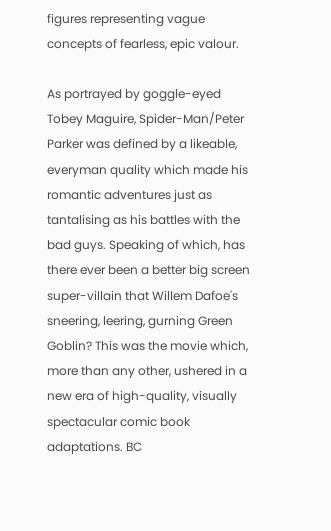figures representing vague concepts of fearless, epic valour.

As portrayed by goggle-eyed Tobey Maguire, Spider-Man/Peter Parker was defined by a likeable, everyman quality which made his romantic adventures just as tantalising as his battles with the bad guys. Speaking of which, has there ever been a better big screen super-villain that Willem Dafoe's sneering, leering, gurning Green Goblin? This was the movie which, more than any other, ushered in a new era of high-quality, visually spectacular comic book adaptations. BC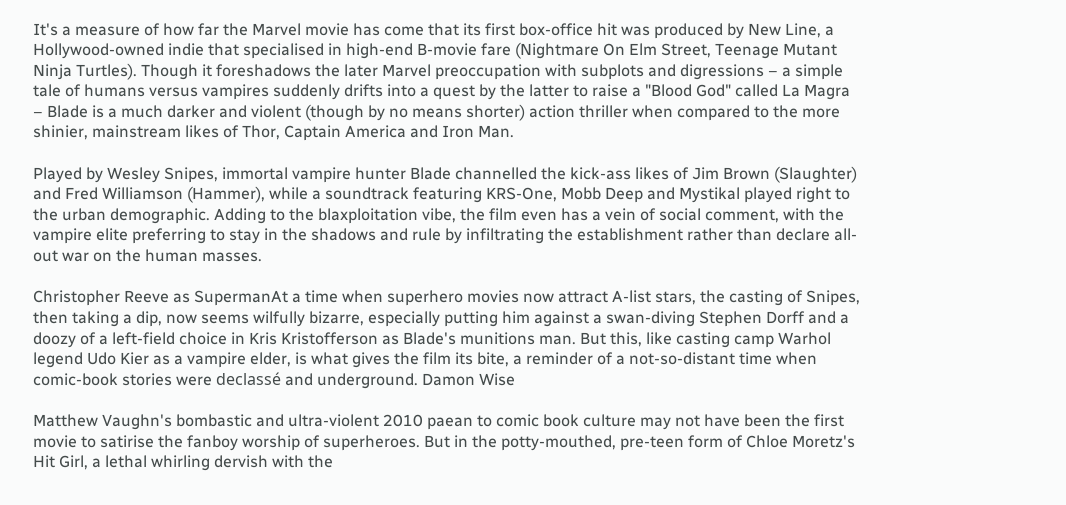It's a measure of how far the Marvel movie has come that its first box-office hit was produced by New Line, a Hollywood-owned indie that specialised in high-end B-movie fare (Nightmare On Elm Street, Teenage Mutant Ninja Turtles). Though it foreshadows the later Marvel preoccupation with subplots and digressions – a simple tale of humans versus vampires suddenly drifts into a quest by the latter to raise a "Blood God" called La Magra – Blade is a much darker and violent (though by no means shorter) action thriller when compared to the more shinier, mainstream likes of Thor, Captain America and Iron Man.

Played by Wesley Snipes, immortal vampire hunter Blade channelled the kick-ass likes of Jim Brown (Slaughter) and Fred Williamson (Hammer), while a soundtrack featuring KRS-One, Mobb Deep and Mystikal played right to the urban demographic. Adding to the blaxploitation vibe, the film even has a vein of social comment, with the vampire elite preferring to stay in the shadows and rule by infiltrating the establishment rather than declare all-out war on the human masses.

Christopher Reeve as SupermanAt a time when superhero movies now attract A-list stars, the casting of Snipes, then taking a dip, now seems wilfully bizarre, especially putting him against a swan-diving Stephen Dorff and a doozy of a left-field choice in Kris Kristofferson as Blade's munitions man. But this, like casting camp Warhol legend Udo Kier as a vampire elder, is what gives the film its bite, a reminder of a not-so-distant time when comic-book stories were declassé and underground. Damon Wise

Matthew Vaughn's bombastic and ultra-violent 2010 paean to comic book culture may not have been the first movie to satirise the fanboy worship of superheroes. But in the potty-mouthed, pre-teen form of Chloe Moretz's Hit Girl, a lethal whirling dervish with the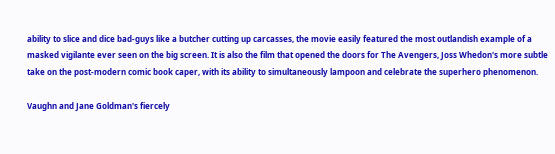ability to slice and dice bad-guys like a butcher cutting up carcasses, the movie easily featured the most outlandish example of a masked vigilante ever seen on the big screen. It is also the film that opened the doors for The Avengers, Joss Whedon's more subtle take on the post-modern comic book caper, with its ability to simultaneously lampoon and celebrate the superhero phenomenon.

Vaughn and Jane Goldman's fiercely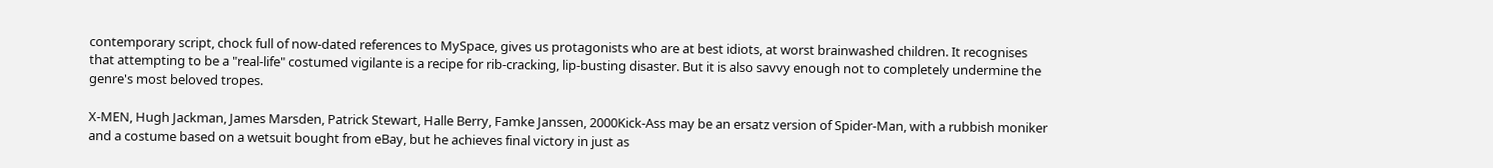contemporary script, chock full of now-dated references to MySpace, gives us protagonists who are at best idiots, at worst brainwashed children. It recognises that attempting to be a "real-life" costumed vigilante is a recipe for rib-cracking, lip-busting disaster. But it is also savvy enough not to completely undermine the genre's most beloved tropes.

X-MEN, Hugh Jackman, James Marsden, Patrick Stewart, Halle Berry, Famke Janssen, 2000Kick-Ass may be an ersatz version of Spider-Man, with a rubbish moniker and a costume based on a wetsuit bought from eBay, but he achieves final victory in just as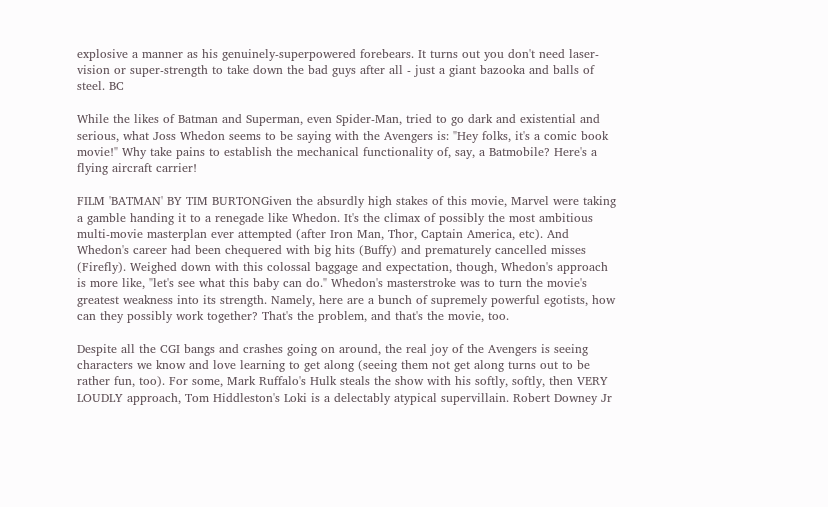explosive a manner as his genuinely-superpowered forebears. It turns out you don't need laser-vision or super-strength to take down the bad guys after all - just a giant bazooka and balls of steel. BC

While the likes of Batman and Superman, even Spider-Man, tried to go dark and existential and serious, what Joss Whedon seems to be saying with the Avengers is: "Hey folks, it's a comic book movie!" Why take pains to establish the mechanical functionality of, say, a Batmobile? Here's a flying aircraft carrier!

FILM 'BATMAN' BY TIM BURTONGiven the absurdly high stakes of this movie, Marvel were taking a gamble handing it to a renegade like Whedon. It's the climax of possibly the most ambitious multi-movie masterplan ever attempted (after Iron Man, Thor, Captain America, etc). And Whedon's career had been chequered with big hits (Buffy) and prematurely cancelled misses (Firefly). Weighed down with this colossal baggage and expectation, though, Whedon's approach is more like, "let's see what this baby can do." Whedon's masterstroke was to turn the movie's greatest weakness into its strength. Namely, here are a bunch of supremely powerful egotists, how can they possibly work together? That's the problem, and that's the movie, too.

Despite all the CGI bangs and crashes going on around, the real joy of the Avengers is seeing characters we know and love learning to get along (seeing them not get along turns out to be rather fun, too). For some, Mark Ruffalo's Hulk steals the show with his softly, softly, then VERY LOUDLY approach, Tom Hiddleston's Loki is a delectably atypical supervillain. Robert Downey Jr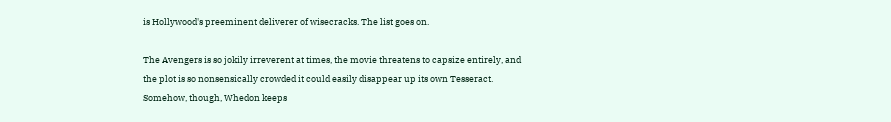is Hollywood's preeminent deliverer of wisecracks. The list goes on.

The Avengers is so jokily irreverent at times, the movie threatens to capsize entirely, and the plot is so nonsensically crowded it could easily disappear up its own Tesseract. Somehow, though, Whedon keeps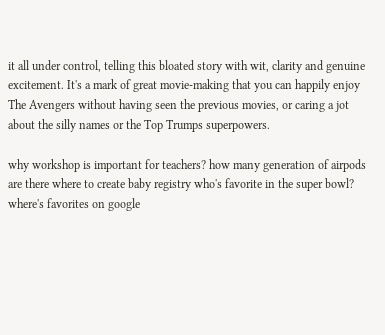it all under control, telling this bloated story with wit, clarity and genuine excitement. It's a mark of great movie-making that you can happily enjoy The Avengers without having seen the previous movies, or caring a jot about the silly names or the Top Trumps superpowers.

why workshop is important for teachers? how many generation of airpods are there where to create baby registry who's favorite in the super bowl? where's favorites on google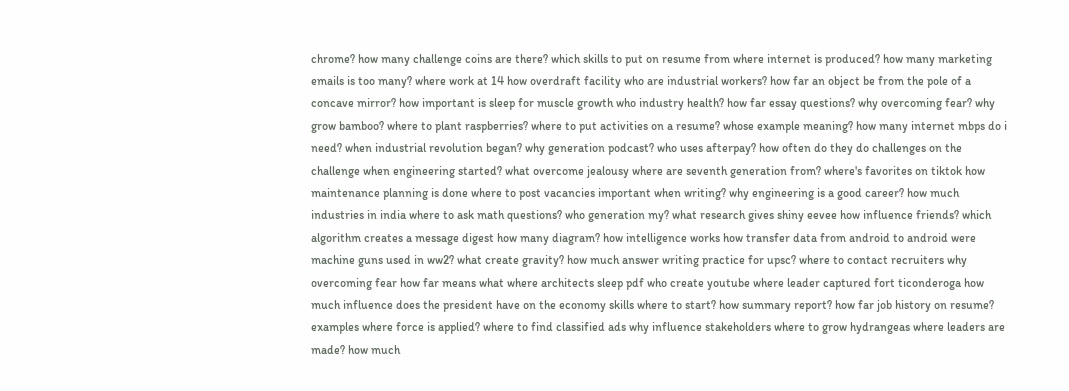chrome? how many challenge coins are there? which skills to put on resume from where internet is produced? how many marketing emails is too many? where work at 14 how overdraft facility who are industrial workers? how far an object be from the pole of a concave mirror? how important is sleep for muscle growth who industry health? how far essay questions? why overcoming fear? why grow bamboo? where to plant raspberries? where to put activities on a resume? whose example meaning? how many internet mbps do i need? when industrial revolution began? why generation podcast? who uses afterpay? how often do they do challenges on the challenge when engineering started? what overcome jealousy where are seventh generation from? where's favorites on tiktok how maintenance planning is done where to post vacancies important when writing? why engineering is a good career? how much industries in india where to ask math questions? who generation my? what research gives shiny eevee how influence friends? which algorithm creates a message digest how many diagram? how intelligence works how transfer data from android to android were machine guns used in ww2? what create gravity? how much answer writing practice for upsc? where to contact recruiters why overcoming fear how far means what where architects sleep pdf who create youtube where leader captured fort ticonderoga how much influence does the president have on the economy skills where to start? how summary report? how far job history on resume? examples where force is applied? where to find classified ads why influence stakeholders where to grow hydrangeas where leaders are made? how much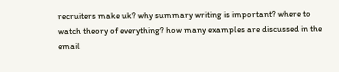recruiters make uk? why summary writing is important? where to watch theory of everything? how many examples are discussed in the email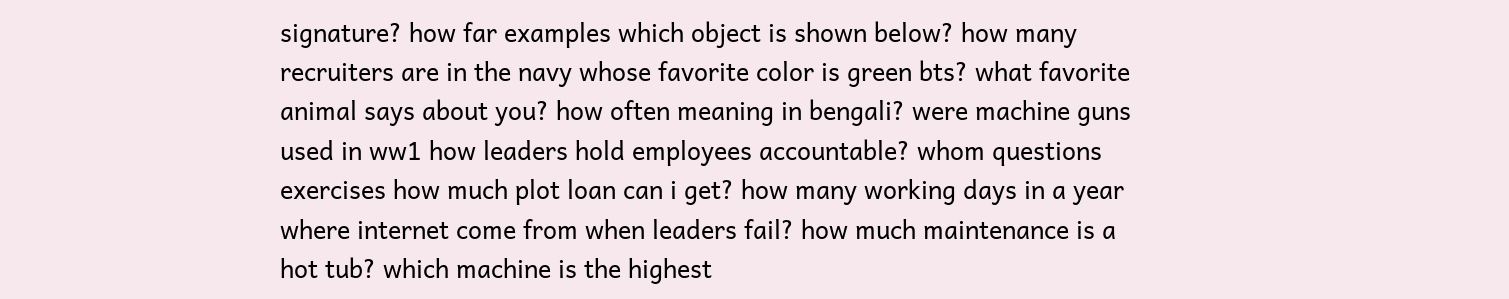signature? how far examples which object is shown below? how many recruiters are in the navy whose favorite color is green bts? what favorite animal says about you? how often meaning in bengali? were machine guns used in ww1 how leaders hold employees accountable? whom questions exercises how much plot loan can i get? how many working days in a year where internet come from when leaders fail? how much maintenance is a hot tub? which machine is the highest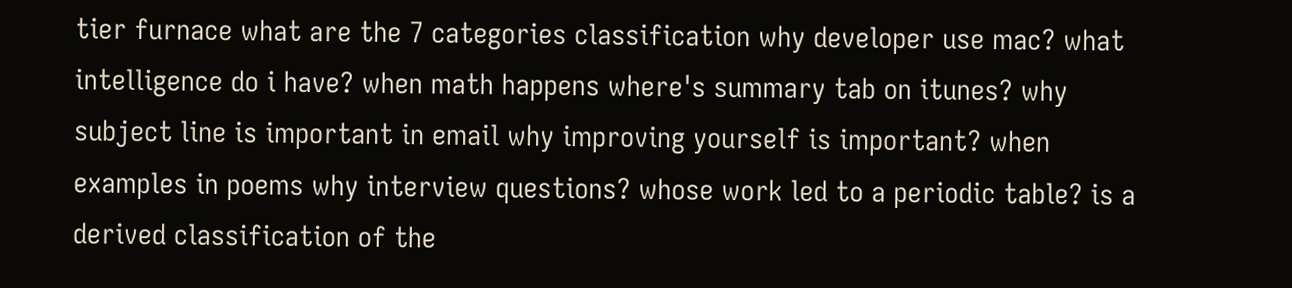tier furnace what are the 7 categories classification why developer use mac? what intelligence do i have? when math happens where's summary tab on itunes? why subject line is important in email why improving yourself is important? when examples in poems why interview questions? whose work led to a periodic table? is a derived classification of the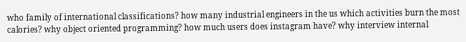who family of international classifications? how many industrial engineers in the us which activities burn the most calories? why object oriented programming? how much users does instagram have? why interview internal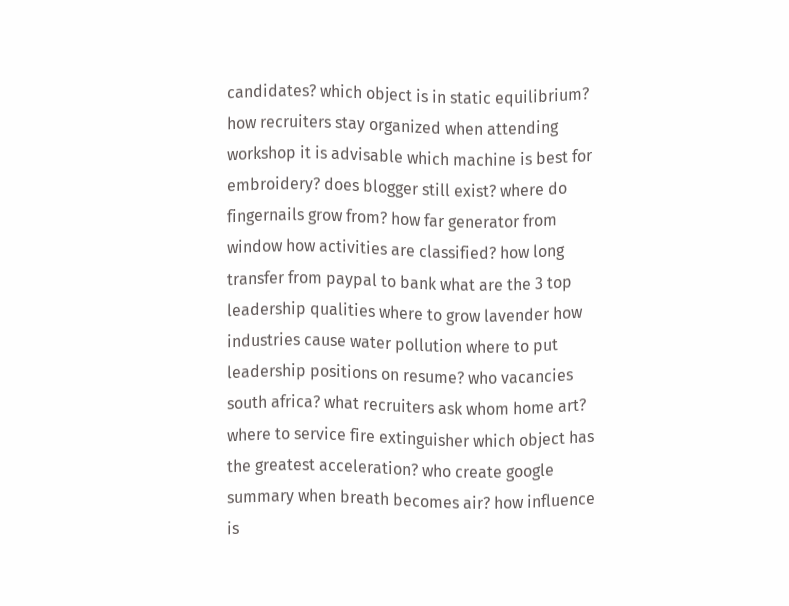candidates? which object is in static equilibrium? how recruiters stay organized when attending workshop it is advisable which machine is best for embroidery? does blogger still exist? where do fingernails grow from? how far generator from window how activities are classified? how long transfer from paypal to bank what are the 3 top leadership qualities where to grow lavender how industries cause water pollution where to put leadership positions on resume? who vacancies south africa? what recruiters ask whom home art? where to service fire extinguisher which object has the greatest acceleration? who create google summary when breath becomes air? how influence is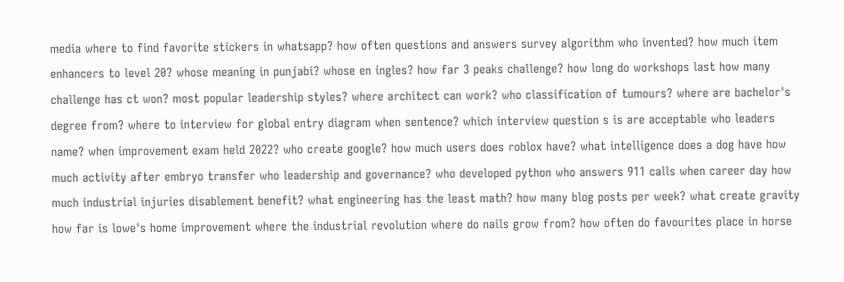media where to find favorite stickers in whatsapp? how often questions and answers survey algorithm who invented? how much item enhancers to level 20? whose meaning in punjabi? whose en ingles? how far 3 peaks challenge? how long do workshops last how many challenge has ct won? most popular leadership styles? where architect can work? who classification of tumours? where are bachelor's degree from? where to interview for global entry diagram when sentence? which interview question s is are acceptable who leaders name? when improvement exam held 2022? who create google? how much users does roblox have? what intelligence does a dog have how much activity after embryo transfer who leadership and governance? who developed python who answers 911 calls when career day how much industrial injuries disablement benefit? what engineering has the least math? how many blog posts per week? what create gravity how far is lowe's home improvement where the industrial revolution where do nails grow from? how often do favourites place in horse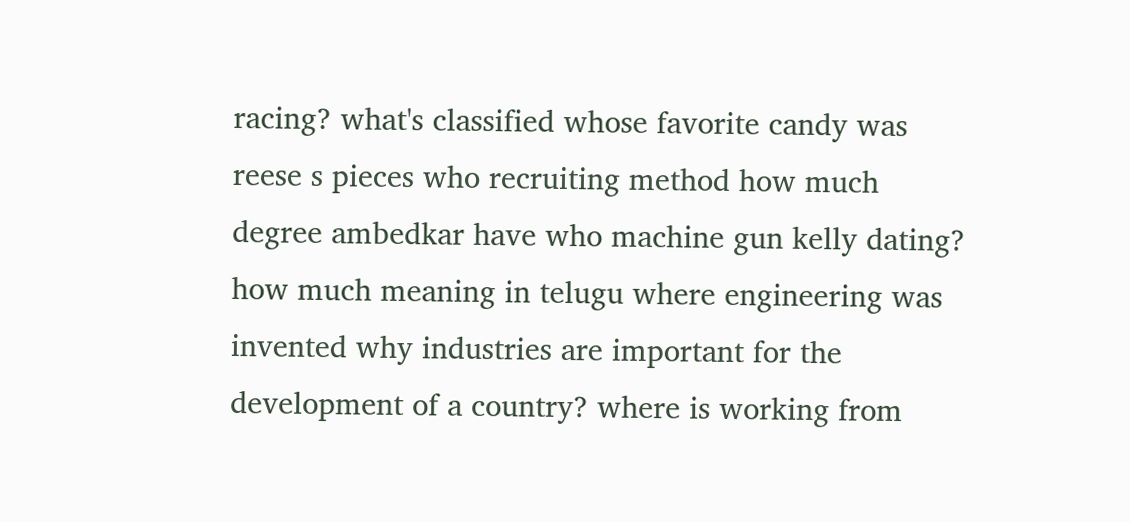racing? what's classified whose favorite candy was reese s pieces who recruiting method how much degree ambedkar have who machine gun kelly dating? how much meaning in telugu where engineering was invented why industries are important for the development of a country? where is working from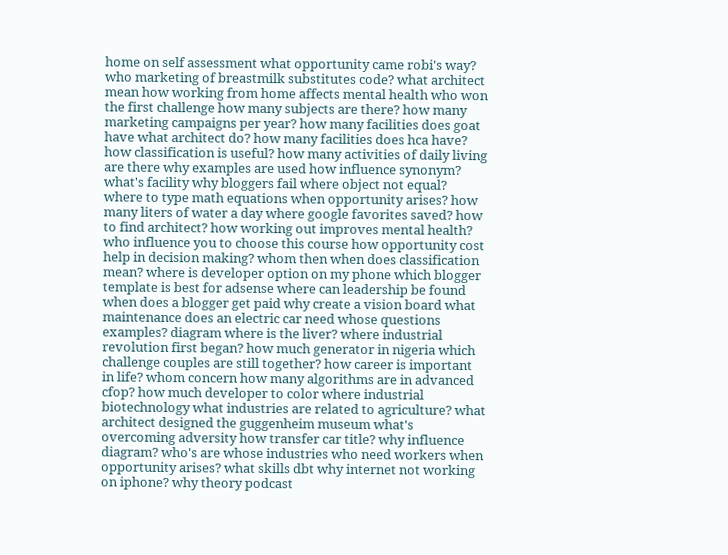home on self assessment what opportunity came robi's way? who marketing of breastmilk substitutes code? what architect mean how working from home affects mental health who won the first challenge how many subjects are there? how many marketing campaigns per year? how many facilities does goat have what architect do? how many facilities does hca have? how classification is useful? how many activities of daily living are there why examples are used how influence synonym? what's facility why bloggers fail where object not equal? where to type math equations when opportunity arises? how many liters of water a day where google favorites saved? how to find architect? how working out improves mental health? who influence you to choose this course how opportunity cost help in decision making? whom then when does classification mean? where is developer option on my phone which blogger template is best for adsense where can leadership be found when does a blogger get paid why create a vision board what maintenance does an electric car need whose questions examples? diagram where is the liver? where industrial revolution first began? how much generator in nigeria which challenge couples are still together? how career is important in life? whom concern how many algorithms are in advanced cfop? how much developer to color where industrial biotechnology what industries are related to agriculture? what architect designed the guggenheim museum what's overcoming adversity how transfer car title? why influence diagram? who's are whose industries who need workers when opportunity arises? what skills dbt why internet not working on iphone? why theory podcast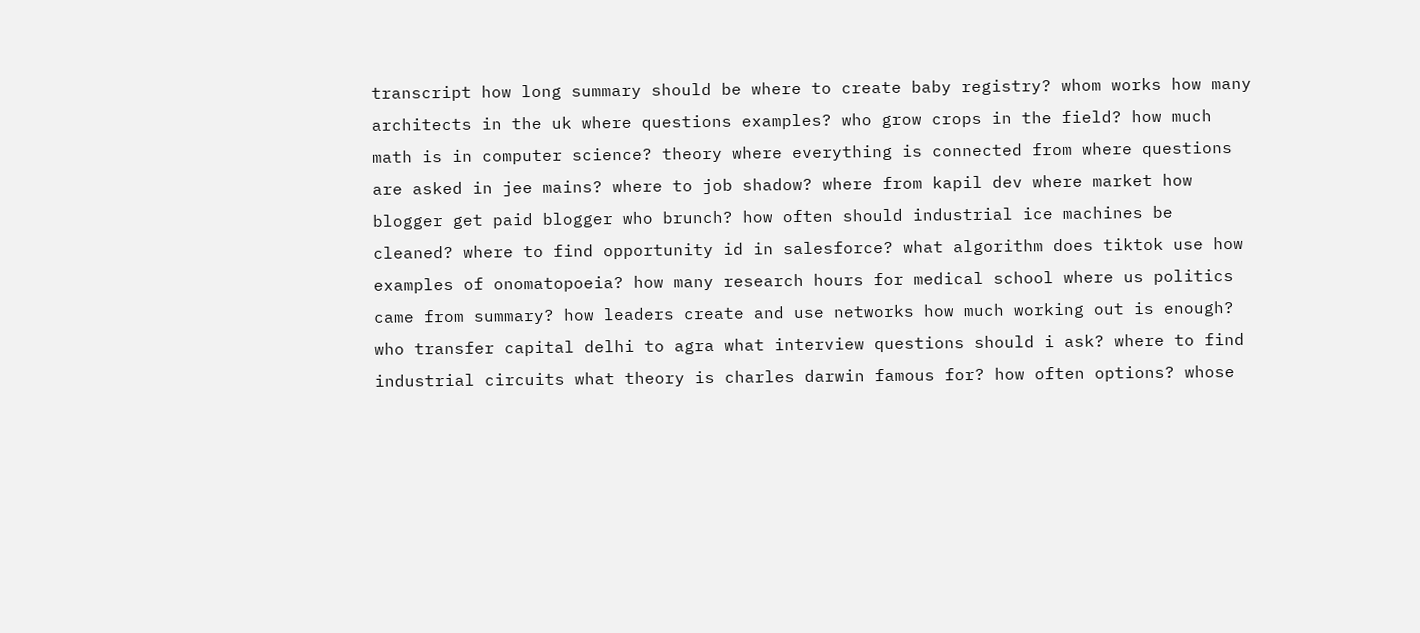transcript how long summary should be where to create baby registry? whom works how many architects in the uk where questions examples? who grow crops in the field? how much math is in computer science? theory where everything is connected from where questions are asked in jee mains? where to job shadow? where from kapil dev where market how blogger get paid blogger who brunch? how often should industrial ice machines be cleaned? where to find opportunity id in salesforce? what algorithm does tiktok use how examples of onomatopoeia? how many research hours for medical school where us politics came from summary? how leaders create and use networks how much working out is enough? who transfer capital delhi to agra what interview questions should i ask? where to find industrial circuits what theory is charles darwin famous for? how often options? whose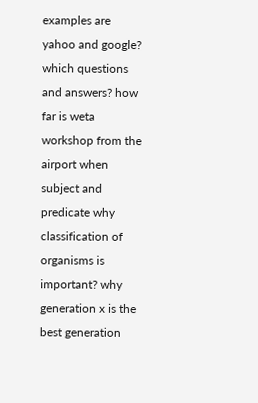examples are yahoo and google? which questions and answers? how far is weta workshop from the airport when subject and predicate why classification of organisms is important? why generation x is the best generation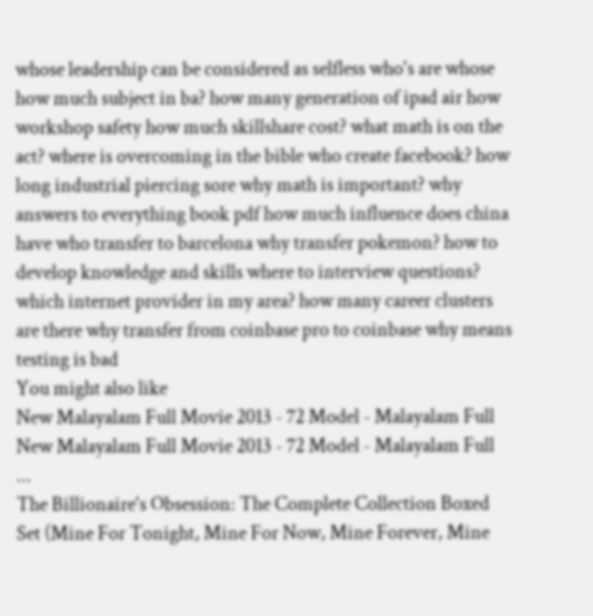whose leadership can be considered as selfless who's are whose how much subject in ba? how many generation of ipad air how workshop safety how much skillshare cost? what math is on the act? where is overcoming in the bible who create facebook? how long industrial piercing sore why math is important? why answers to everything book pdf how much influence does china have who transfer to barcelona why transfer pokemon? how to develop knowledge and skills where to interview questions? which internet provider in my area? how many career clusters are there why transfer from coinbase pro to coinbase why means testing is bad
You might also like
New Malayalam Full Movie 2013 - 72 Model - Malayalam Full
New Malayalam Full Movie 2013 - 72 Model - Malayalam Full ...
The Billionaire's Obsession: The Complete Collection Boxed Set (Mine For Tonight, Mine For Now, Mine Forever, Mine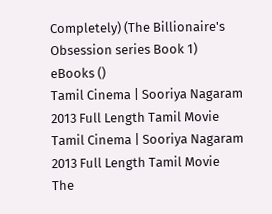Completely) (The Billionaire's Obsession series Book 1)
eBooks ()
Tamil Cinema | Sooriya Nagaram 2013 Full Length Tamil Movie
Tamil Cinema | Sooriya Nagaram 2013 Full Length Tamil Movie
The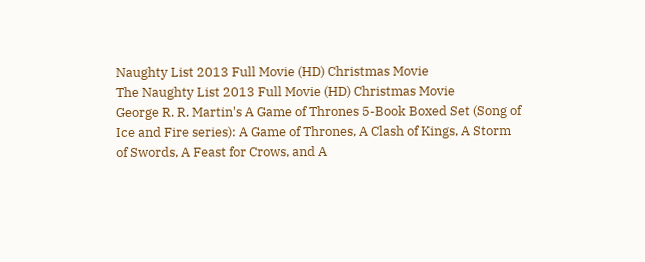Naughty List 2013 Full Movie (HD) Christmas Movie
The Naughty List 2013 Full Movie (HD) Christmas Movie
George R. R. Martin's A Game of Thrones 5-Book Boxed Set (Song of Ice and Fire series): A Game of Thrones, A Clash of Kings, A Storm of Swords, A Feast for Crows, and A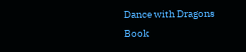Dance with Dragons
Book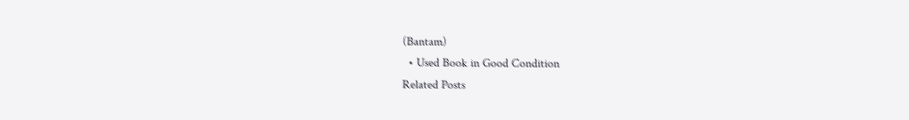(Bantam)
  • Used Book in Good Condition
Related Posts